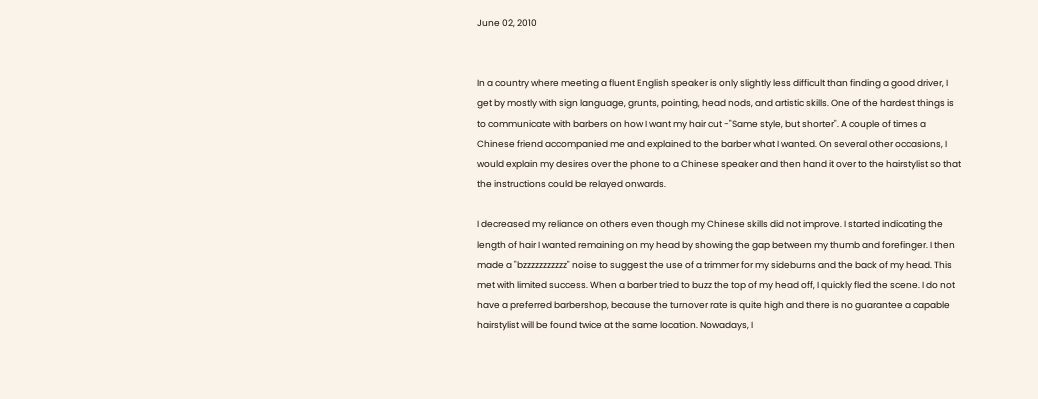June 02, 2010


In a country where meeting a fluent English speaker is only slightly less difficult than finding a good driver, I get by mostly with sign language, grunts, pointing, head nods, and artistic skills. One of the hardest things is to communicate with barbers on how I want my hair cut -"Same style, but shorter". A couple of times a Chinese friend accompanied me and explained to the barber what I wanted. On several other occasions, I would explain my desires over the phone to a Chinese speaker and then hand it over to the hairstylist so that the instructions could be relayed onwards.

I decreased my reliance on others even though my Chinese skills did not improve. I started indicating the length of hair I wanted remaining on my head by showing the gap between my thumb and forefinger. I then made a "bzzzzzzzzzzz" noise to suggest the use of a trimmer for my sideburns and the back of my head. This met with limited success. When a barber tried to buzz the top of my head off, I quickly fled the scene. I do not have a preferred barbershop, because the turnover rate is quite high and there is no guarantee a capable hairstylist will be found twice at the same location. Nowadays, I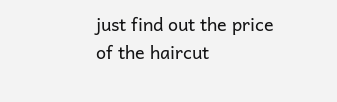just find out the price of the haircut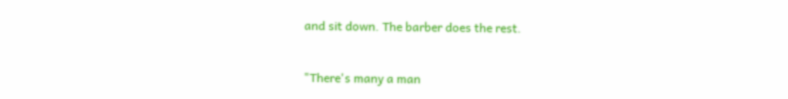and sit down. The barber does the rest.


"There's many a man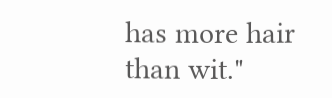has more hair than wit."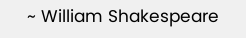~ William Shakespeare